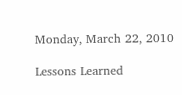Monday, March 22, 2010

Lessons Learned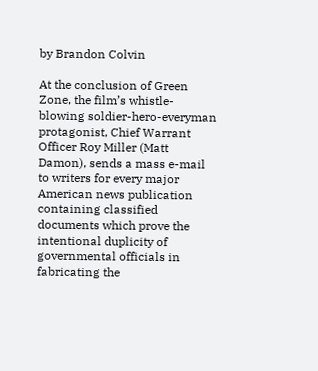by Brandon Colvin

At the conclusion of Green Zone, the film’s whistle-blowing soldier-hero-everyman protagonist, Chief Warrant Officer Roy Miller (Matt Damon), sends a mass e-mail to writers for every major American news publication containing classified documents which prove the intentional duplicity of governmental officials in fabricating the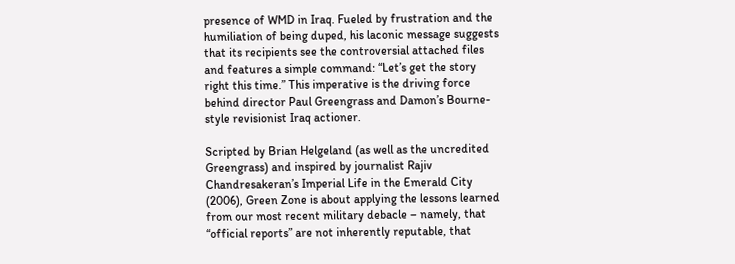presence of WMD in Iraq. Fueled by frustration and the humiliation of being duped, his laconic message suggests that its recipients see the controversial attached files and features a simple command: “Let’s get the story right this time.” This imperative is the driving force behind director Paul Greengrass and Damon’s Bourne-style revisionist Iraq actioner.

Scripted by Brian Helgeland (as well as the uncredited Greengrass) and inspired by journalist Rajiv Chandresakeran’s Imperial Life in the Emerald City (2006), Green Zone is about applying the lessons learned from our most recent military debacle – namely, that “official reports” are not inherently reputable, that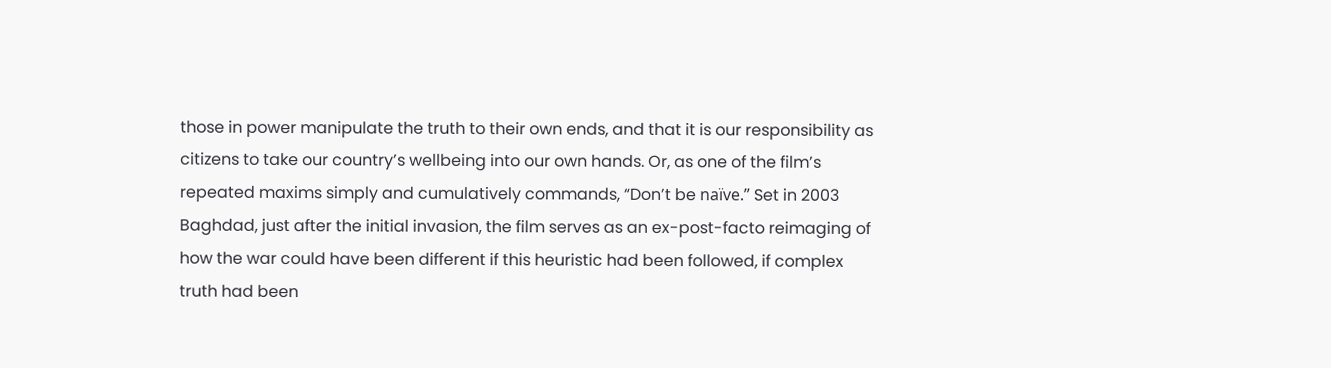those in power manipulate the truth to their own ends, and that it is our responsibility as citizens to take our country’s wellbeing into our own hands. Or, as one of the film’s repeated maxims simply and cumulatively commands, “Don’t be naïve.” Set in 2003 Baghdad, just after the initial invasion, the film serves as an ex-post-facto reimaging of how the war could have been different if this heuristic had been followed, if complex truth had been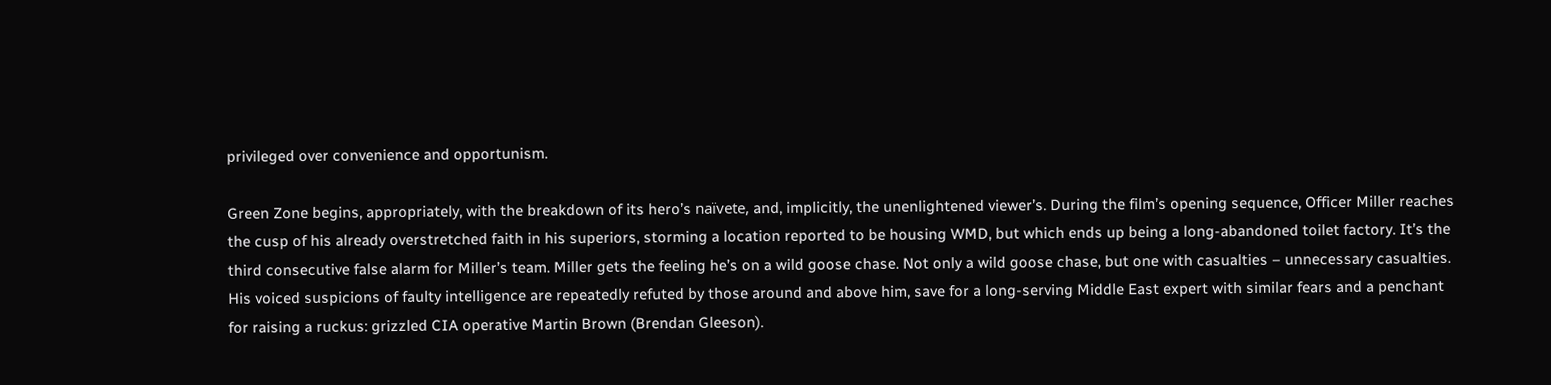privileged over convenience and opportunism.

Green Zone begins, appropriately, with the breakdown of its hero’s naïvete, and, implicitly, the unenlightened viewer’s. During the film’s opening sequence, Officer Miller reaches the cusp of his already overstretched faith in his superiors, storming a location reported to be housing WMD, but which ends up being a long-abandoned toilet factory. It’s the third consecutive false alarm for Miller’s team. Miller gets the feeling he’s on a wild goose chase. Not only a wild goose chase, but one with casualties – unnecessary casualties. His voiced suspicions of faulty intelligence are repeatedly refuted by those around and above him, save for a long-serving Middle East expert with similar fears and a penchant for raising a ruckus: grizzled CIA operative Martin Brown (Brendan Gleeson).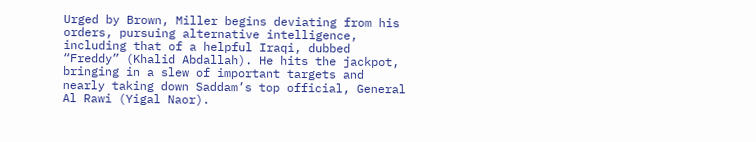Urged by Brown, Miller begins deviating from his orders, pursuing alternative intelligence, including that of a helpful Iraqi, dubbed “Freddy” (Khalid Abdallah). He hits the jackpot, bringing in a slew of important targets and nearly taking down Saddam’s top official, General Al Rawi (Yigal Naor).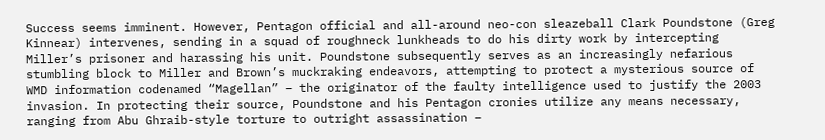Success seems imminent. However, Pentagon official and all-around neo-con sleazeball Clark Poundstone (Greg Kinnear) intervenes, sending in a squad of roughneck lunkheads to do his dirty work by intercepting Miller’s prisoner and harassing his unit. Poundstone subsequently serves as an increasingly nefarious stumbling block to Miller and Brown’s muckraking endeavors, attempting to protect a mysterious source of WMD information codenamed “Magellan” – the originator of the faulty intelligence used to justify the 2003 invasion. In protecting their source, Poundstone and his Pentagon cronies utilize any means necessary, ranging from Abu Ghraib-style torture to outright assassination –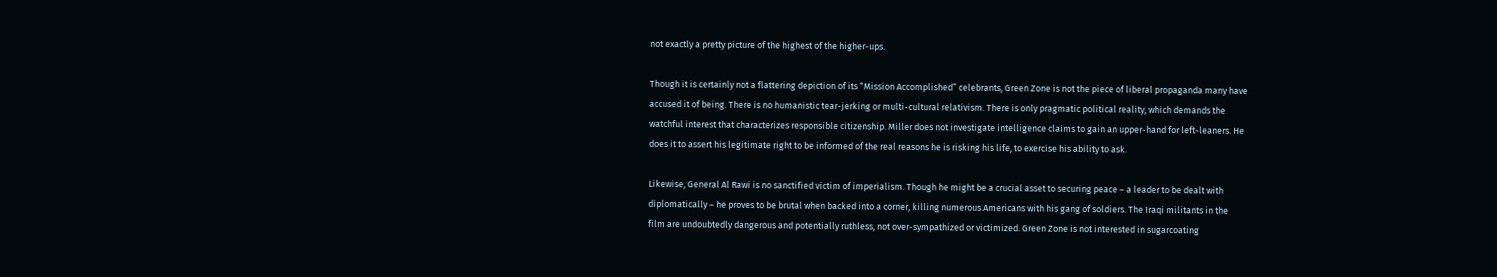not exactly a pretty picture of the highest of the higher-ups.

Though it is certainly not a flattering depiction of its “Mission Accomplished” celebrants, Green Zone is not the piece of liberal propaganda many have accused it of being. There is no humanistic tear-jerking or multi-cultural relativism. There is only pragmatic political reality, which demands the watchful interest that characterizes responsible citizenship. Miller does not investigate intelligence claims to gain an upper-hand for left-leaners. He does it to assert his legitimate right to be informed of the real reasons he is risking his life, to exercise his ability to ask.

Likewise, General Al Rawi is no sanctified victim of imperialism. Though he might be a crucial asset to securing peace – a leader to be dealt with diplomatically – he proves to be brutal when backed into a corner, killing numerous Americans with his gang of soldiers. The Iraqi militants in the film are undoubtedly dangerous and potentially ruthless, not over-sympathized or victimized. Green Zone is not interested in sugarcoating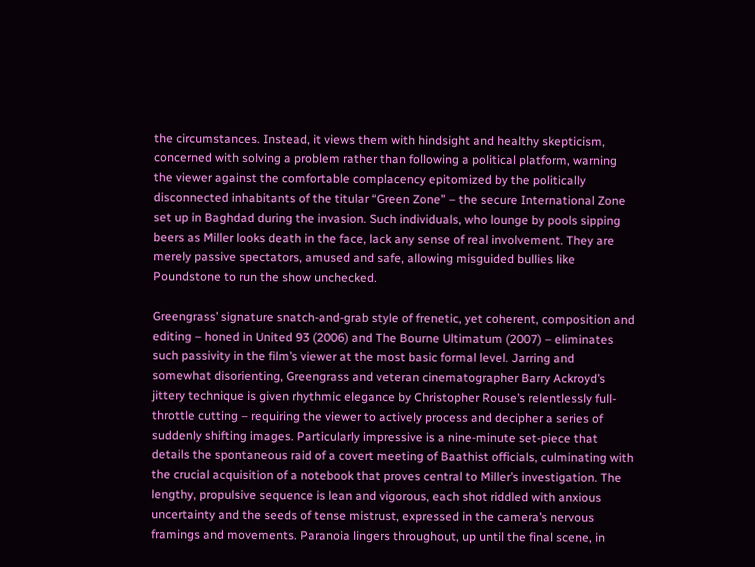the circumstances. Instead, it views them with hindsight and healthy skepticism, concerned with solving a problem rather than following a political platform, warning the viewer against the comfortable complacency epitomized by the politically disconnected inhabitants of the titular “Green Zone” – the secure International Zone set up in Baghdad during the invasion. Such individuals, who lounge by pools sipping beers as Miller looks death in the face, lack any sense of real involvement. They are merely passive spectators, amused and safe, allowing misguided bullies like Poundstone to run the show unchecked.

Greengrass’ signature snatch-and-grab style of frenetic, yet coherent, composition and editing – honed in United 93 (2006) and The Bourne Ultimatum (2007) – eliminates such passivity in the film’s viewer at the most basic formal level. Jarring and somewhat disorienting, Greengrass and veteran cinematographer Barry Ackroyd’s jittery technique is given rhythmic elegance by Christopher Rouse’s relentlessly full-throttle cutting – requiring the viewer to actively process and decipher a series of suddenly shifting images. Particularly impressive is a nine-minute set-piece that details the spontaneous raid of a covert meeting of Baathist officials, culminating with the crucial acquisition of a notebook that proves central to Miller’s investigation. The lengthy, propulsive sequence is lean and vigorous, each shot riddled with anxious uncertainty and the seeds of tense mistrust, expressed in the camera’s nervous framings and movements. Paranoia lingers throughout, up until the final scene, in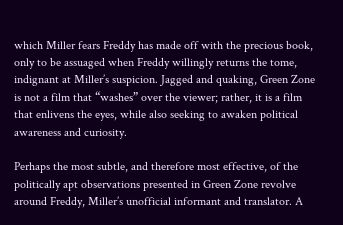which Miller fears Freddy has made off with the precious book, only to be assuaged when Freddy willingly returns the tome, indignant at Miller’s suspicion. Jagged and quaking, Green Zone is not a film that “washes” over the viewer; rather, it is a film that enlivens the eyes, while also seeking to awaken political awareness and curiosity.

Perhaps the most subtle, and therefore most effective, of the politically apt observations presented in Green Zone revolve around Freddy, Miller’s unofficial informant and translator. A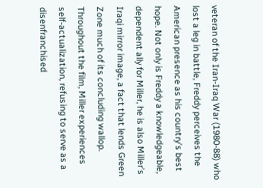veteran of the Iran-Iraq War (1980-88) who lost a leg in battle, Freddy perceives the American presence as his country’s best hope. Not only is Freddy a knowledgeable, dependent ally for Miller, he is also Miller’s Iraqi mirror image, a fact that lends Green Zone much of its concluding wallop. Throughout the film, Miller experiences self-actualization, refusing to serve as a disenfranchised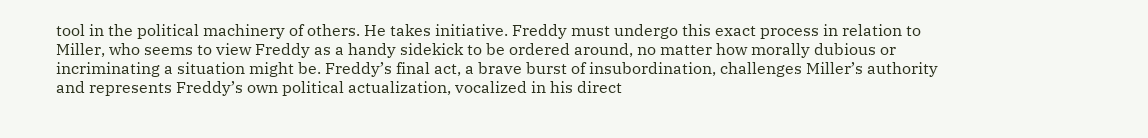tool in the political machinery of others. He takes initiative. Freddy must undergo this exact process in relation to Miller, who seems to view Freddy as a handy sidekick to be ordered around, no matter how morally dubious or incriminating a situation might be. Freddy’s final act, a brave burst of insubordination, challenges Miller’s authority and represents Freddy’s own political actualization, vocalized in his direct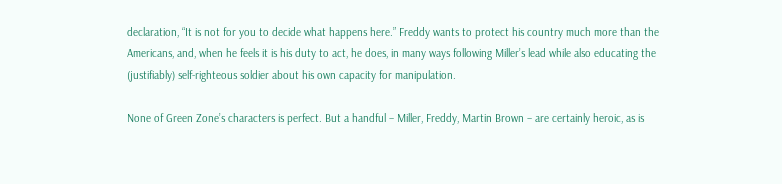declaration, “It is not for you to decide what happens here.” Freddy wants to protect his country much more than the Americans, and, when he feels it is his duty to act, he does, in many ways following Miller’s lead while also educating the (justifiably) self-righteous soldier about his own capacity for manipulation.

None of Green Zone’s characters is perfect. But a handful – Miller, Freddy, Martin Brown – are certainly heroic, as is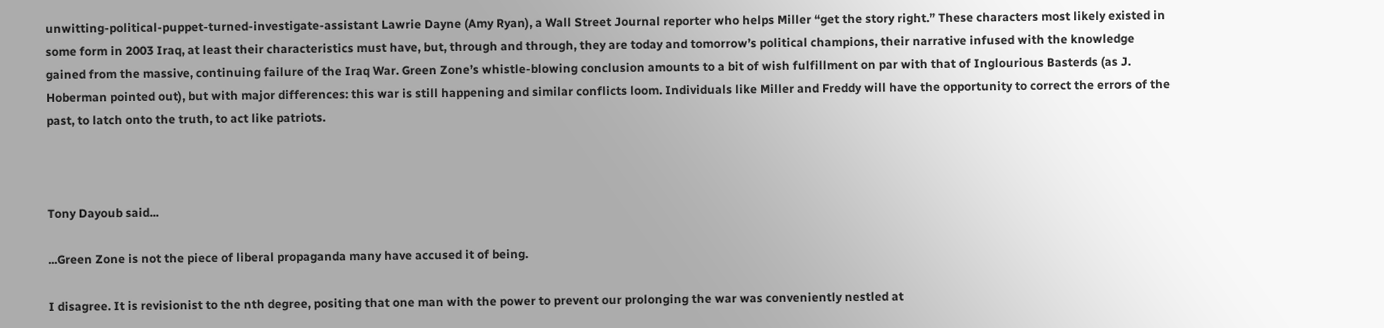unwitting-political-puppet-turned-investigate-assistant Lawrie Dayne (Amy Ryan), a Wall Street Journal reporter who helps Miller “get the story right.” These characters most likely existed in some form in 2003 Iraq, at least their characteristics must have, but, through and through, they are today and tomorrow’s political champions, their narrative infused with the knowledge gained from the massive, continuing failure of the Iraq War. Green Zone’s whistle-blowing conclusion amounts to a bit of wish fulfillment on par with that of Inglourious Basterds (as J. Hoberman pointed out), but with major differences: this war is still happening and similar conflicts loom. Individuals like Miller and Freddy will have the opportunity to correct the errors of the past, to latch onto the truth, to act like patriots.



Tony Dayoub said...

...Green Zone is not the piece of liberal propaganda many have accused it of being.

I disagree. It is revisionist to the nth degree, positing that one man with the power to prevent our prolonging the war was conveniently nestled at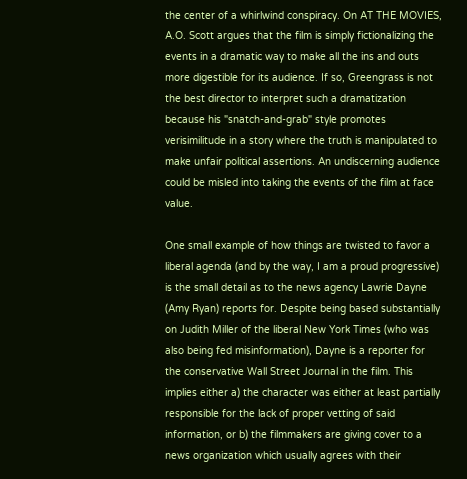the center of a whirlwind conspiracy. On AT THE MOVIES, A.O. Scott argues that the film is simply fictionalizing the events in a dramatic way to make all the ins and outs more digestible for its audience. If so, Greengrass is not the best director to interpret such a dramatization because his "snatch-and-grab" style promotes verisimilitude in a story where the truth is manipulated to make unfair political assertions. An undiscerning audience could be misled into taking the events of the film at face value.

One small example of how things are twisted to favor a liberal agenda (and by the way, I am a proud progressive) is the small detail as to the news agency Lawrie Dayne (Amy Ryan) reports for. Despite being based substantially on Judith Miller of the liberal New York Times (who was also being fed misinformation), Dayne is a reporter for the conservative Wall Street Journal in the film. This implies either a) the character was either at least partially responsible for the lack of proper vetting of said information, or b) the filmmakers are giving cover to a news organization which usually agrees with their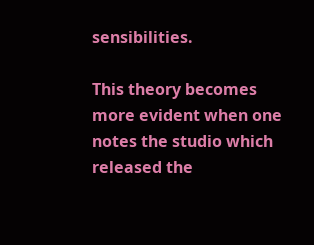sensibilities.

This theory becomes more evident when one notes the studio which released the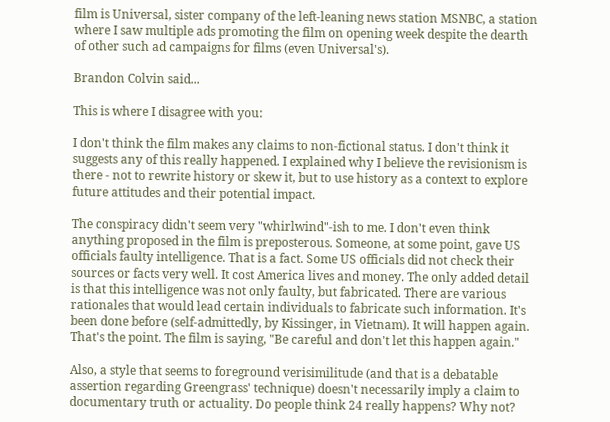film is Universal, sister company of the left-leaning news station MSNBC, a station where I saw multiple ads promoting the film on opening week despite the dearth of other such ad campaigns for films (even Universal's).

Brandon Colvin said...

This is where I disagree with you:

I don't think the film makes any claims to non-fictional status. I don't think it suggests any of this really happened. I explained why I believe the revisionism is there - not to rewrite history or skew it, but to use history as a context to explore future attitudes and their potential impact.

The conspiracy didn't seem very "whirlwind"-ish to me. I don't even think anything proposed in the film is preposterous. Someone, at some point, gave US officials faulty intelligence. That is a fact. Some US officials did not check their sources or facts very well. It cost America lives and money. The only added detail is that this intelligence was not only faulty, but fabricated. There are various rationales that would lead certain individuals to fabricate such information. It's been done before (self-admittedly, by Kissinger, in Vietnam). It will happen again. That's the point. The film is saying, "Be careful and don't let this happen again."

Also, a style that seems to foreground verisimilitude (and that is a debatable assertion regarding Greengrass' technique) doesn't necessarily imply a claim to documentary truth or actuality. Do people think 24 really happens? Why not?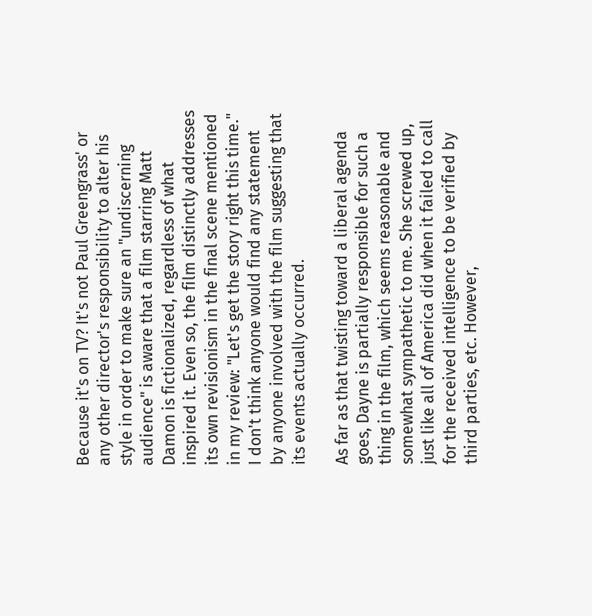Because it's on TV? It's not Paul Greengrass' or any other director's responsibility to alter his style in order to make sure an "undiscerning audience" is aware that a film starring Matt Damon is fictionalized, regardless of what inspired it. Even so, the film distinctly addresses its own revisionism in the final scene mentioned in my review: "Let's get the story right this time." I don't think anyone would find any statement by anyone involved with the film suggesting that its events actually occurred.

As far as that twisting toward a liberal agenda goes, Dayne is partially responsible for such a thing in the film, which seems reasonable and somewhat sympathetic to me. She screwed up, just like all of America did when it failed to call for the received intelligence to be verified by third parties, etc. However,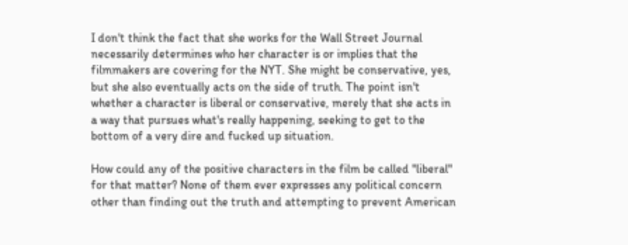I don't think the fact that she works for the Wall Street Journal necessarily determines who her character is or implies that the filmmakers are covering for the NYT. She might be conservative, yes, but she also eventually acts on the side of truth. The point isn't whether a character is liberal or conservative, merely that she acts in a way that pursues what's really happening, seeking to get to the bottom of a very dire and fucked up situation.

How could any of the positive characters in the film be called "liberal" for that matter? None of them ever expresses any political concern other than finding out the truth and attempting to prevent American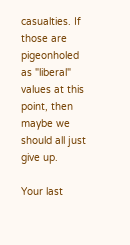casualties. If those are pigeonholed as "liberal" values at this point, then maybe we should all just give up.

Your last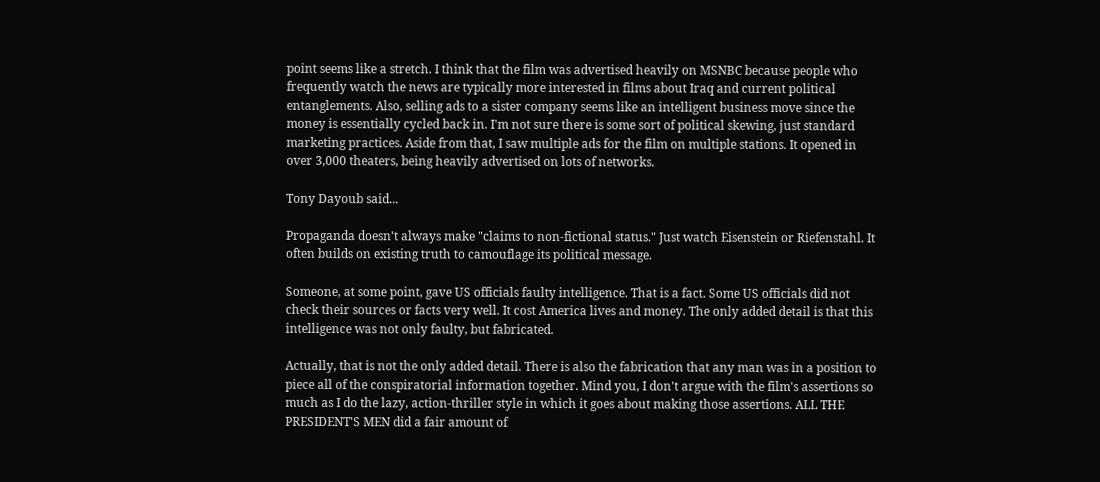point seems like a stretch. I think that the film was advertised heavily on MSNBC because people who frequently watch the news are typically more interested in films about Iraq and current political entanglements. Also, selling ads to a sister company seems like an intelligent business move since the money is essentially cycled back in. I'm not sure there is some sort of political skewing, just standard marketing practices. Aside from that, I saw multiple ads for the film on multiple stations. It opened in over 3,000 theaters, being heavily advertised on lots of networks.

Tony Dayoub said...

Propaganda doesn't always make "claims to non-fictional status." Just watch Eisenstein or Riefenstahl. It often builds on existing truth to camouflage its political message.

Someone, at some point, gave US officials faulty intelligence. That is a fact. Some US officials did not check their sources or facts very well. It cost America lives and money. The only added detail is that this intelligence was not only faulty, but fabricated.

Actually, that is not the only added detail. There is also the fabrication that any man was in a position to piece all of the conspiratorial information together. Mind you, I don't argue with the film's assertions so much as I do the lazy, action-thriller style in which it goes about making those assertions. ALL THE PRESIDENT'S MEN did a fair amount of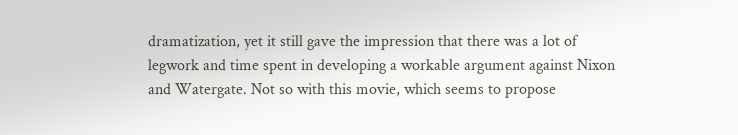dramatization, yet it still gave the impression that there was a lot of legwork and time spent in developing a workable argument against Nixon and Watergate. Not so with this movie, which seems to propose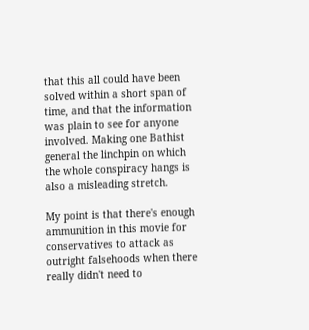that this all could have been solved within a short span of time, and that the information was plain to see for anyone involved. Making one Bathist general the linchpin on which the whole conspiracy hangs is also a misleading stretch.

My point is that there's enough ammunition in this movie for conservatives to attack as outright falsehoods when there really didn't need to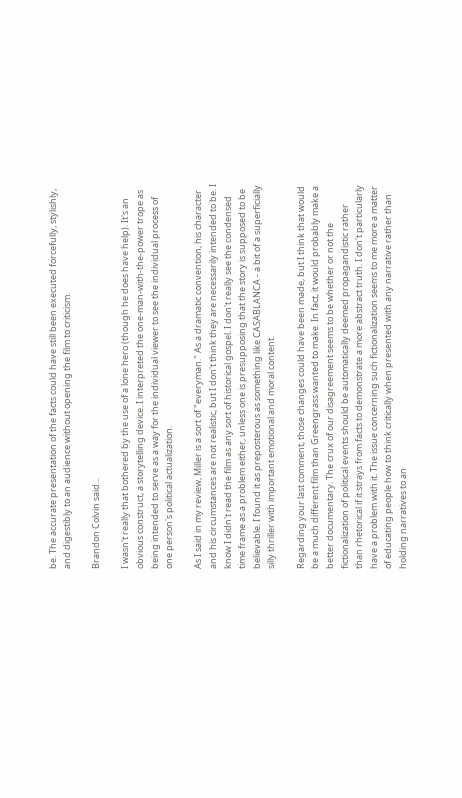be. The accurate presentation of the facts could have still been executed forcefully, stylishly, and digestibly to an audience without opening the film to criticism.

Brandon Colvin said...

I wasn't really that bothered by the use of a lone hero (though he does have help). It's an obvious construct, a storytelling device. I interpreted the one-man-with-the-power trope as being intended to serve as a way for the individual viewer to see the individual process of one person's political actualization.

As I said in my review, Miller is a sort of "everyman." As a dramatic convention, his character and his circumstances are not realistic, but I don't think they are necessarily intended to be. I know I didn't read the film as any sort of historical gospel. I don't really see the condensed time frame as a problem either, unless one is presupposing that the story is supposed to be believable. I found it as preposterous as something like CASABLANCA - a bit of a superficially silly thriller with important emotional and moral content.

Regarding your last comment, those changes could have been made, but I think that would be a much different film than Greengrass wanted to make. In fact, it would probably make a better documentary. The crux of our disagreement seems to be whether or not the fictionalization of political events should be automatically deemed propagandistic rather than rhetorical if it strays from facts to demonstrate a more abstract truth. I don't particularly have a problem with it. The issue concerning such fictionalization seems to me more a matter of educating people how to think critically when presented with any narrative rather than holding narratives to an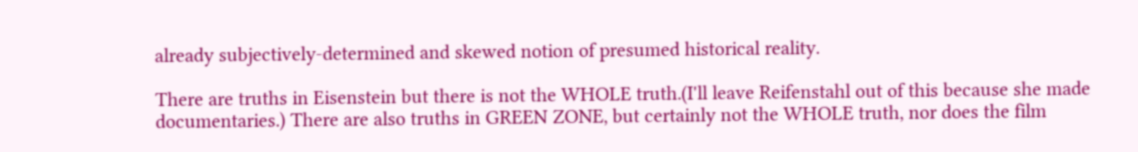already subjectively-determined and skewed notion of presumed historical reality.

There are truths in Eisenstein but there is not the WHOLE truth.(I'll leave Reifenstahl out of this because she made documentaries.) There are also truths in GREEN ZONE, but certainly not the WHOLE truth, nor does the film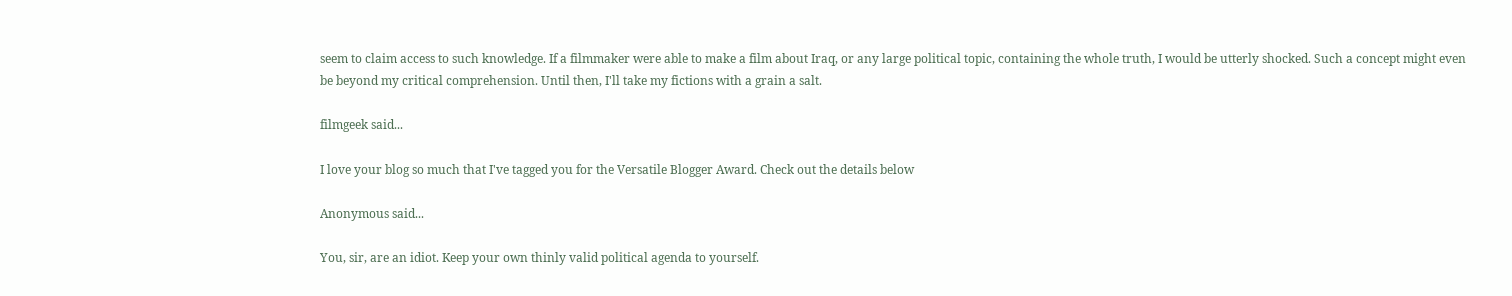seem to claim access to such knowledge. If a filmmaker were able to make a film about Iraq, or any large political topic, containing the whole truth, I would be utterly shocked. Such a concept might even be beyond my critical comprehension. Until then, I'll take my fictions with a grain a salt.

filmgeek said...

I love your blog so much that I've tagged you for the Versatile Blogger Award. Check out the details below

Anonymous said...

You, sir, are an idiot. Keep your own thinly valid political agenda to yourself.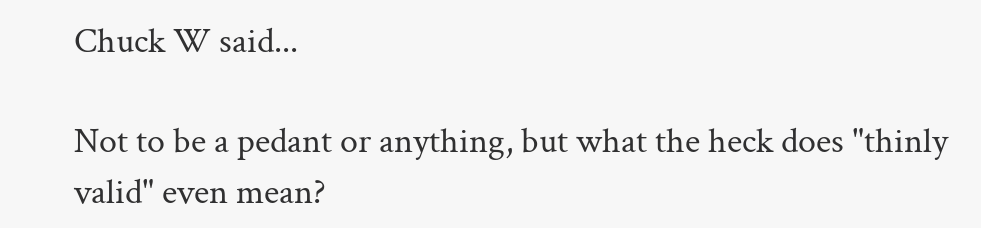Chuck W said...

Not to be a pedant or anything, but what the heck does "thinly valid" even mean?